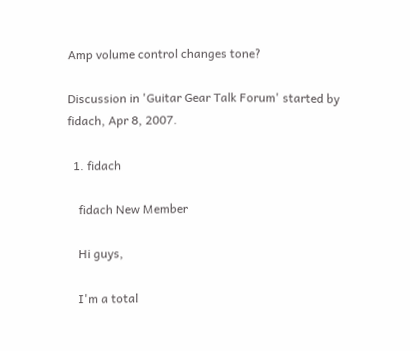Amp volume control changes tone?

Discussion in 'Guitar Gear Talk Forum' started by fidach, Apr 8, 2007.

  1. fidach

    fidach New Member

    Hi guys,

    I'm a total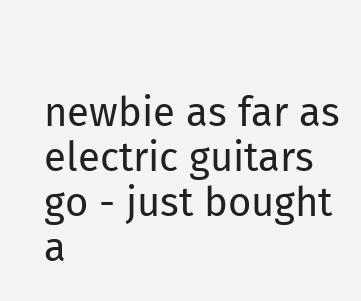newbie as far as electric guitars go - just bought a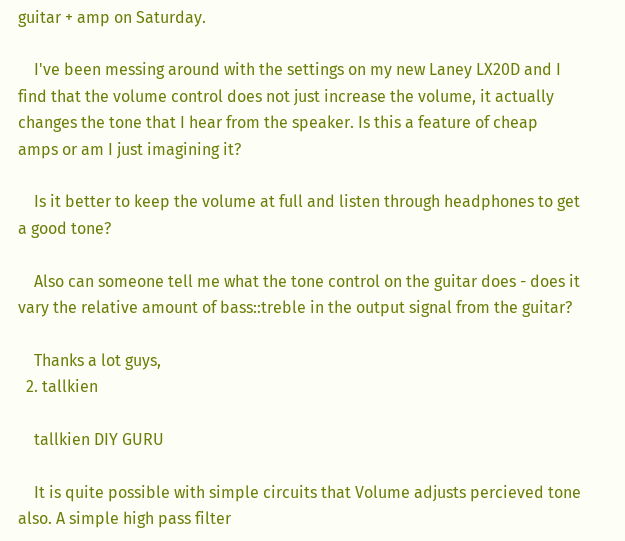guitar + amp on Saturday.

    I've been messing around with the settings on my new Laney LX20D and I find that the volume control does not just increase the volume, it actually changes the tone that I hear from the speaker. Is this a feature of cheap amps or am I just imagining it?

    Is it better to keep the volume at full and listen through headphones to get a good tone?

    Also can someone tell me what the tone control on the guitar does - does it vary the relative amount of bass::treble in the output signal from the guitar?

    Thanks a lot guys,
  2. tallkien

    tallkien DIY GURU

    It is quite possible with simple circuits that Volume adjusts percieved tone also. A simple high pass filter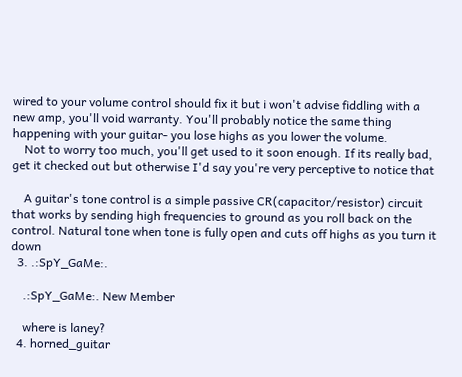wired to your volume control should fix it but i won't advise fiddling with a new amp, you'll void warranty. You'll probably notice the same thing happening with your guitar- you lose highs as you lower the volume.
    Not to worry too much, you'll get used to it soon enough. If its really bad, get it checked out but otherwise I'd say you're very perceptive to notice that

    A guitar's tone control is a simple passive CR(capacitor/resistor) circuit that works by sending high frequencies to ground as you roll back on the control. Natural tone when tone is fully open and cuts off highs as you turn it down
  3. .:SpY_GaMe:.

    .:SpY_GaMe:. New Member

    where is laney?
  4. horned_guitar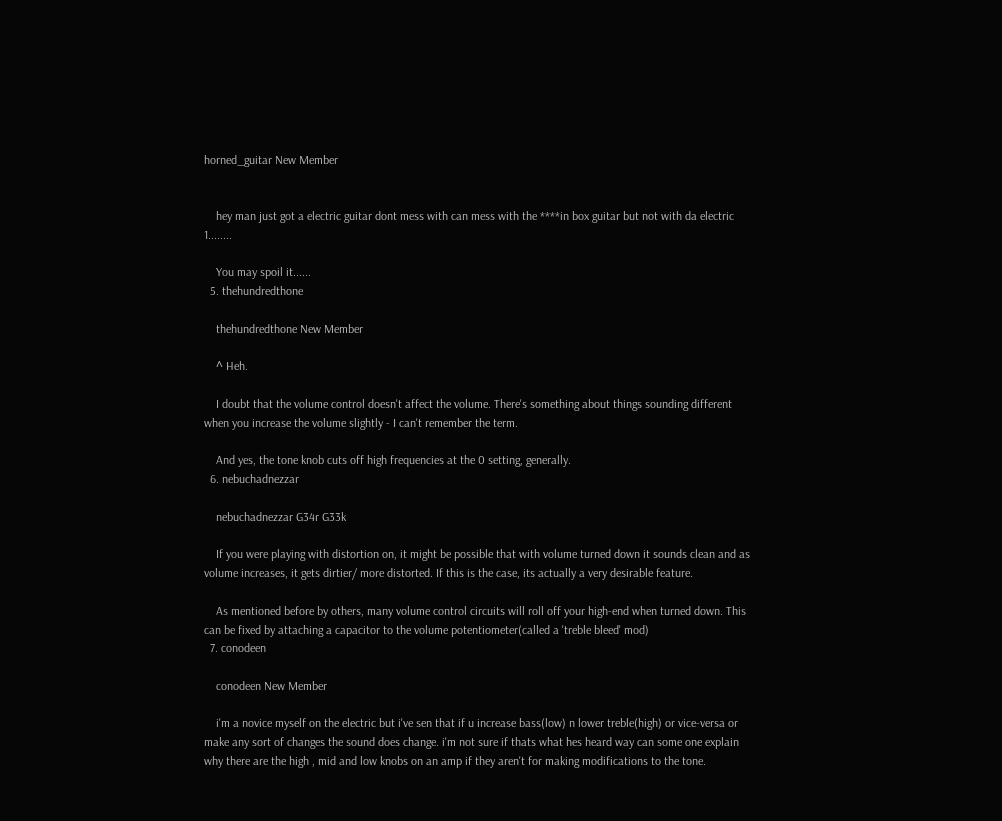horned_guitar New Member


    hey man just got a electric guitar dont mess with can mess with the ****in box guitar but not with da electric 1........

    You may spoil it......
  5. thehundredthone

    thehundredthone New Member

    ^ Heh.

    I doubt that the volume control doesn't affect the volume. There's something about things sounding different when you increase the volume slightly - I can't remember the term.

    And yes, the tone knob cuts off high frequencies at the 0 setting, generally.
  6. nebuchadnezzar

    nebuchadnezzar G34r G33k

    If you were playing with distortion on, it might be possible that with volume turned down it sounds clean and as volume increases, it gets dirtier/ more distorted. If this is the case, its actually a very desirable feature.

    As mentioned before by others, many volume control circuits will roll off your high-end when turned down. This can be fixed by attaching a capacitor to the volume potentiometer(called a 'treble bleed' mod)
  7. conodeen

    conodeen New Member

    i'm a novice myself on the electric but i've sen that if u increase bass(low) n lower treble(high) or vice-versa or make any sort of changes the sound does change. i'm not sure if thats what hes heard way can some one explain why there are the high , mid and low knobs on an amp if they aren't for making modifications to the tone.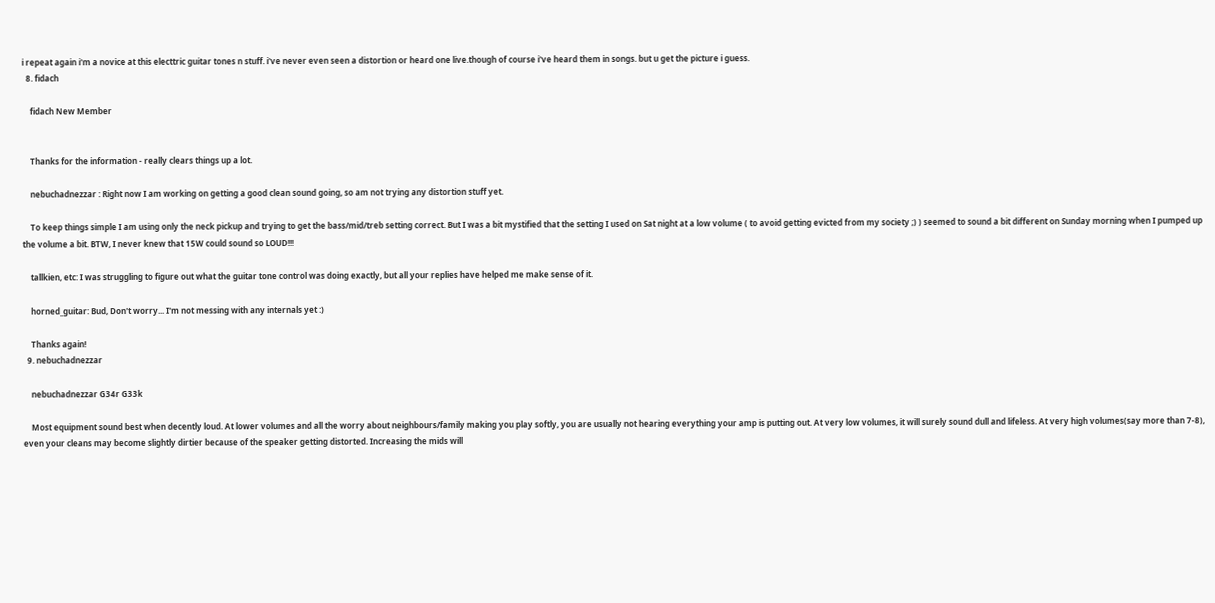i repeat again i'm a novice at this electtric guitar tones n stuff. i've never even seen a distortion or heard one live.though of course i've heard them in songs. but u get the picture i guess.
  8. fidach

    fidach New Member


    Thanks for the information - really clears things up a lot.

    nebuchadnezzar : Right now I am working on getting a good clean sound going, so am not trying any distortion stuff yet.

    To keep things simple I am using only the neck pickup and trying to get the bass/mid/treb setting correct. But I was a bit mystified that the setting I used on Sat night at a low volume ( to avoid getting evicted from my society ;) ) seemed to sound a bit different on Sunday morning when I pumped up the volume a bit. BTW, I never knew that 15W could sound so LOUD!!!

    tallkien, etc: I was struggling to figure out what the guitar tone control was doing exactly, but all your replies have helped me make sense of it.

    horned_guitar: Bud, Don't worry... I'm not messing with any internals yet :)

    Thanks again!
  9. nebuchadnezzar

    nebuchadnezzar G34r G33k

    Most equipment sound best when decently loud. At lower volumes and all the worry about neighbours/family making you play softly, you are usually not hearing everything your amp is putting out. At very low volumes, it will surely sound dull and lifeless. At very high volumes(say more than 7-8), even your cleans may become slightly dirtier because of the speaker getting distorted. Increasing the mids will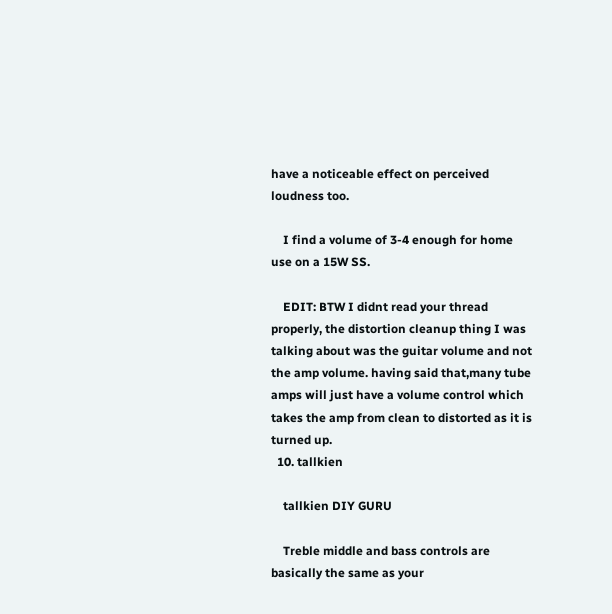have a noticeable effect on perceived loudness too.

    I find a volume of 3-4 enough for home use on a 15W SS.

    EDIT: BTW I didnt read your thread properly, the distortion cleanup thing I was talking about was the guitar volume and not the amp volume. having said that,many tube amps will just have a volume control which takes the amp from clean to distorted as it is turned up.
  10. tallkien

    tallkien DIY GURU

    Treble middle and bass controls are basically the same as your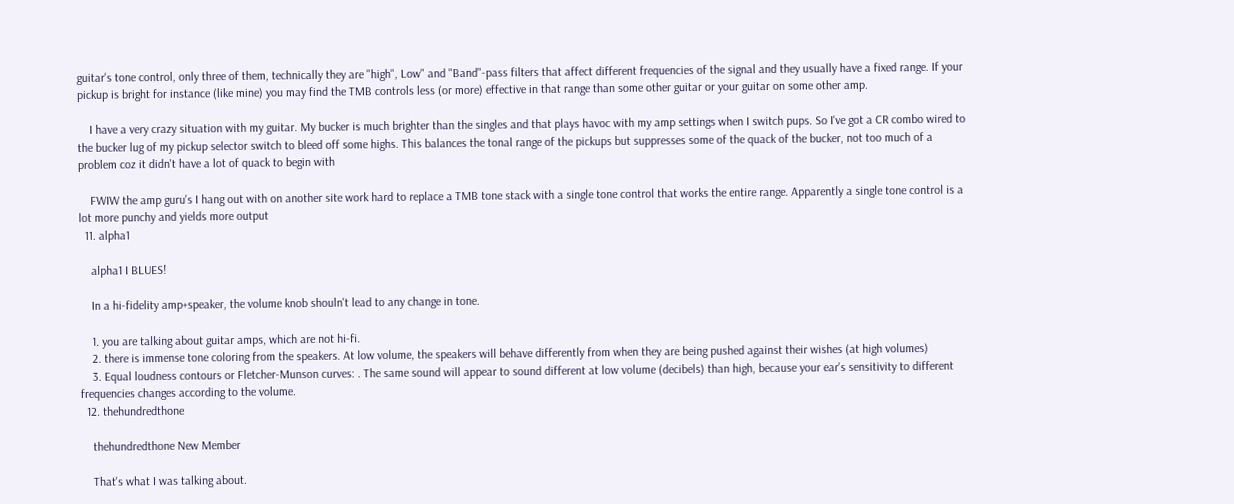guitar's tone control, only three of them, technically they are "high", Low" and "Band"-pass filters that affect different frequencies of the signal and they usually have a fixed range. If your pickup is bright for instance (like mine) you may find the TMB controls less (or more) effective in that range than some other guitar or your guitar on some other amp.

    I have a very crazy situation with my guitar. My bucker is much brighter than the singles and that plays havoc with my amp settings when I switch pups. So I've got a CR combo wired to the bucker lug of my pickup selector switch to bleed off some highs. This balances the tonal range of the pickups but suppresses some of the quack of the bucker, not too much of a problem coz it didn't have a lot of quack to begin with

    FWIW the amp guru's I hang out with on another site work hard to replace a TMB tone stack with a single tone control that works the entire range. Apparently a single tone control is a lot more punchy and yields more output
  11. alpha1

    alpha1 I BLUES!

    In a hi-fidelity amp+speaker, the volume knob shouln't lead to any change in tone.

    1. you are talking about guitar amps, which are not hi-fi.
    2. there is immense tone coloring from the speakers. At low volume, the speakers will behave differently from when they are being pushed against their wishes (at high volumes)
    3. Equal loudness contours or Fletcher-Munson curves: . The same sound will appear to sound different at low volume (decibels) than high, because your ear's sensitivity to different frequencies changes according to the volume.
  12. thehundredthone

    thehundredthone New Member

    That's what I was talking about.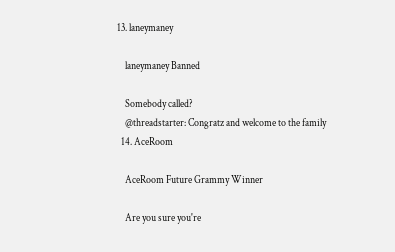13. laneymaney

    laneymaney Banned

    Somebody called?
    @threadstarter: Congratz and welcome to the family
  14. AceRoom

    AceRoom Future Grammy Winner

    Are you sure you're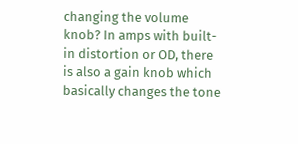changing the volume knob? In amps with built-in distortion or OD, there is also a gain knob which basically changes the tone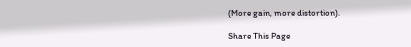(More gain, more distortion).

Share This Page